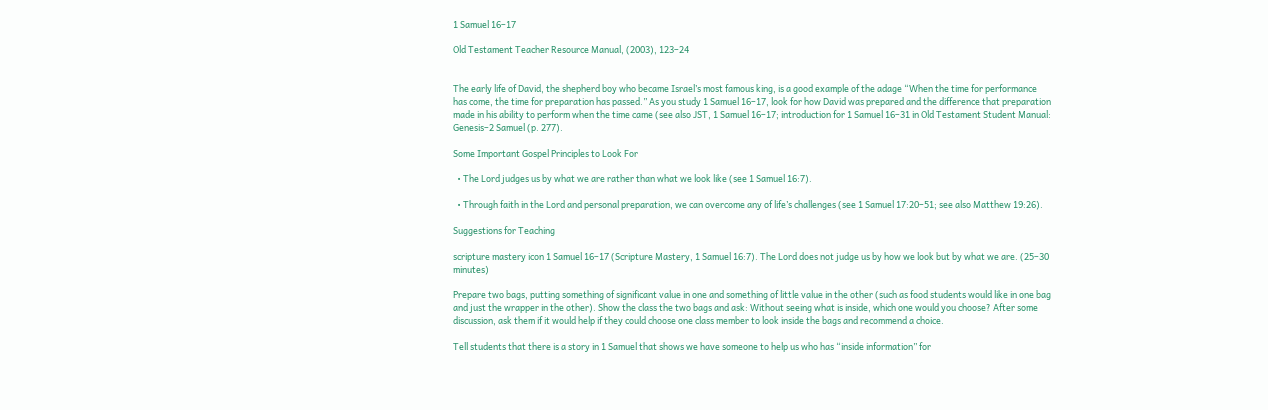1 Samuel 16–17

Old Testament Teacher Resource Manual, (2003), 123–24


The early life of David, the shepherd boy who became Israel’s most famous king, is a good example of the adage “When the time for performance has come, the time for preparation has passed.” As you study 1 Samuel 16–17, look for how David was prepared and the difference that preparation made in his ability to perform when the time came (see also JST, 1 Samuel 16–17; introduction for 1 Samuel 16–31 in Old Testament Student Manual: Genesis–2 Samuel (p. 277).

Some Important Gospel Principles to Look For

  • The Lord judges us by what we are rather than what we look like (see 1 Samuel 16:7).

  • Through faith in the Lord and personal preparation, we can overcome any of life’s challenges (see 1 Samuel 17:20–51; see also Matthew 19:26).

Suggestions for Teaching

scripture mastery icon 1 Samuel 16–17 (Scripture Mastery, 1 Samuel 16:7). The Lord does not judge us by how we look but by what we are. (25–30 minutes)

Prepare two bags, putting something of significant value in one and something of little value in the other (such as food students would like in one bag and just the wrapper in the other). Show the class the two bags and ask: Without seeing what is inside, which one would you choose? After some discussion, ask them if it would help if they could choose one class member to look inside the bags and recommend a choice.

Tell students that there is a story in 1 Samuel that shows we have someone to help us who has “inside information” for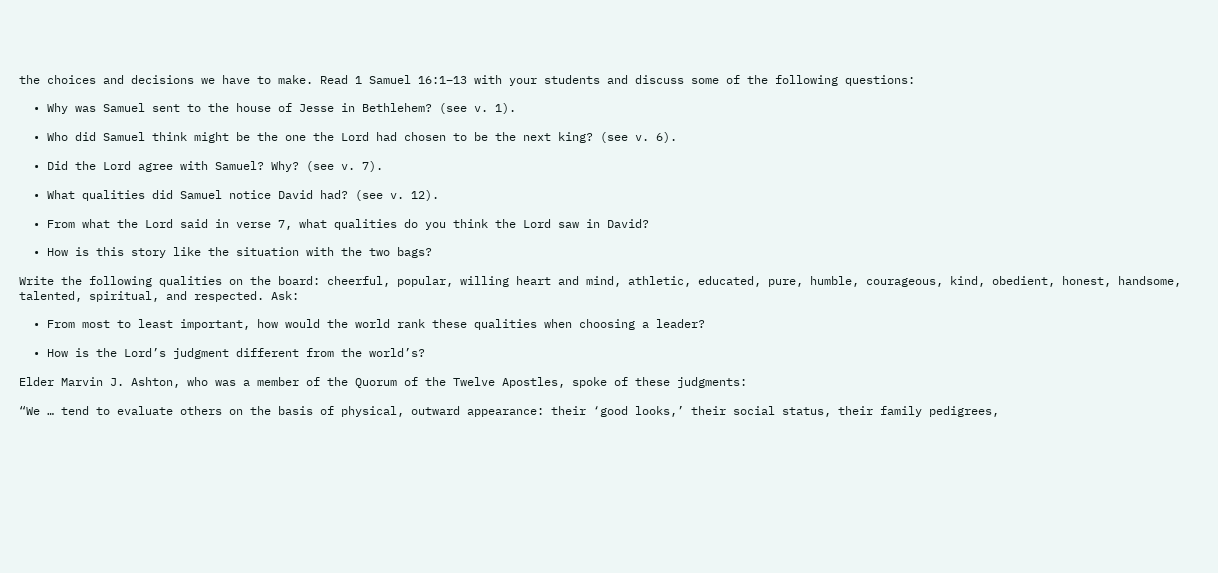the choices and decisions we have to make. Read 1 Samuel 16:1–13 with your students and discuss some of the following questions:

  • Why was Samuel sent to the house of Jesse in Bethlehem? (see v. 1).

  • Who did Samuel think might be the one the Lord had chosen to be the next king? (see v. 6).

  • Did the Lord agree with Samuel? Why? (see v. 7).

  • What qualities did Samuel notice David had? (see v. 12).

  • From what the Lord said in verse 7, what qualities do you think the Lord saw in David?

  • How is this story like the situation with the two bags?

Write the following qualities on the board: cheerful, popular, willing heart and mind, athletic, educated, pure, humble, courageous, kind, obedient, honest, handsome, talented, spiritual, and respected. Ask:

  • From most to least important, how would the world rank these qualities when choosing a leader?

  • How is the Lord’s judgment different from the world’s?

Elder Marvin J. Ashton, who was a member of the Quorum of the Twelve Apostles, spoke of these judgments:

“We … tend to evaluate others on the basis of physical, outward appearance: their ‘good looks,’ their social status, their family pedigrees,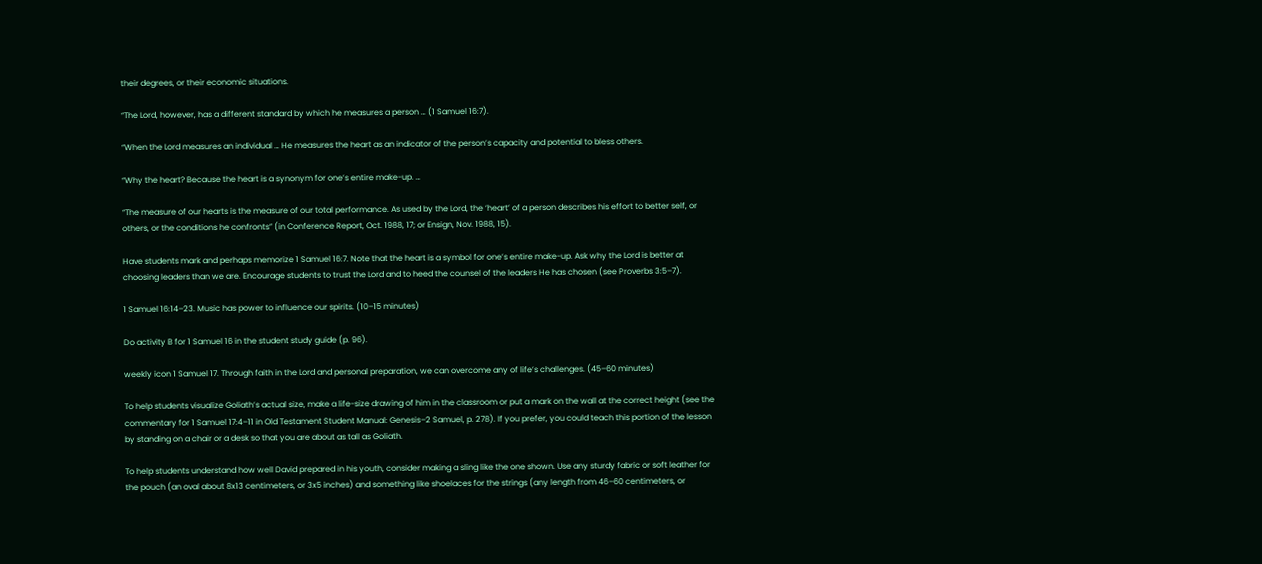their degrees, or their economic situations.

“The Lord, however, has a different standard by which he measures a person … (1 Samuel 16:7).

“When the Lord measures an individual … He measures the heart as an indicator of the person’s capacity and potential to bless others.

“Why the heart? Because the heart is a synonym for one’s entire make-up. …

“The measure of our hearts is the measure of our total performance. As used by the Lord, the ‘heart’ of a person describes his effort to better self, or others, or the conditions he confronts” (in Conference Report, Oct. 1988, 17; or Ensign, Nov. 1988, 15).

Have students mark and perhaps memorize 1 Samuel 16:7. Note that the heart is a symbol for one’s entire make-up. Ask why the Lord is better at choosing leaders than we are. Encourage students to trust the Lord and to heed the counsel of the leaders He has chosen (see Proverbs 3:5–7).

1 Samuel 16:14–23. Music has power to influence our spirits. (10–15 minutes)

Do activity B for 1 Samuel 16 in the student study guide (p. 96).

weekly icon 1 Samuel 17. Through faith in the Lord and personal preparation, we can overcome any of life’s challenges. (45–60 minutes)

To help students visualize Goliath’s actual size, make a life-size drawing of him in the classroom or put a mark on the wall at the correct height (see the commentary for 1 Samuel 17:4–11 in Old Testament Student Manual: Genesis–2 Samuel, p. 278). If you prefer, you could teach this portion of the lesson by standing on a chair or a desk so that you are about as tall as Goliath.

To help students understand how well David prepared in his youth, consider making a sling like the one shown. Use any sturdy fabric or soft leather for the pouch (an oval about 8x13 centimeters, or 3x5 inches) and something like shoelaces for the strings (any length from 46–60 centimeters, or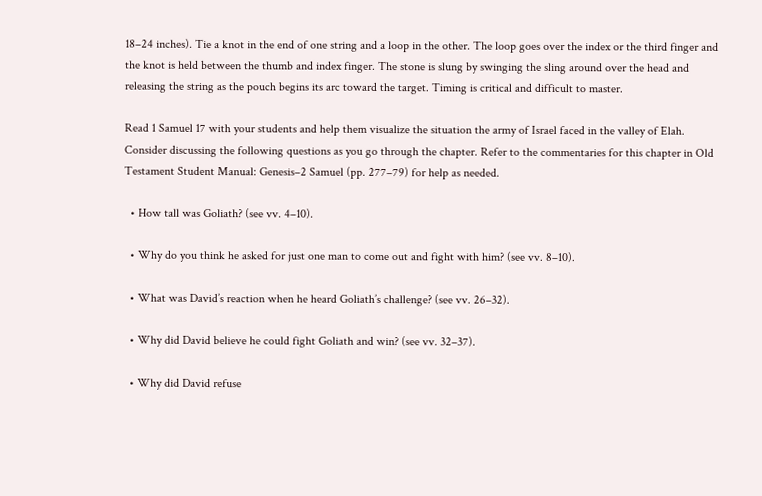18–24 inches). Tie a knot in the end of one string and a loop in the other. The loop goes over the index or the third finger and the knot is held between the thumb and index finger. The stone is slung by swinging the sling around over the head and releasing the string as the pouch begins its arc toward the target. Timing is critical and difficult to master.

Read 1 Samuel 17 with your students and help them visualize the situation the army of Israel faced in the valley of Elah. Consider discussing the following questions as you go through the chapter. Refer to the commentaries for this chapter in Old Testament Student Manual: Genesis–2 Samuel (pp. 277–79) for help as needed.

  • How tall was Goliath? (see vv. 4–10).

  • Why do you think he asked for just one man to come out and fight with him? (see vv. 8–10).

  • What was David’s reaction when he heard Goliath’s challenge? (see vv. 26–32).

  • Why did David believe he could fight Goliath and win? (see vv. 32–37).

  • Why did David refuse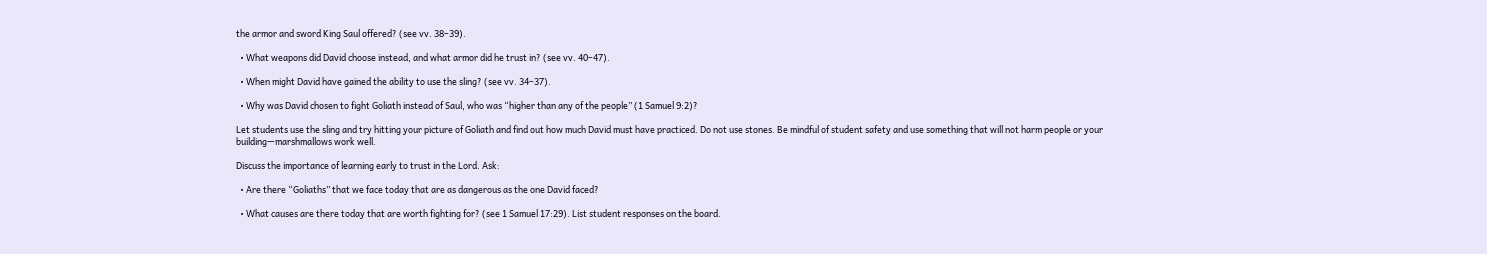the armor and sword King Saul offered? (see vv. 38–39).

  • What weapons did David choose instead, and what armor did he trust in? (see vv. 40–47).

  • When might David have gained the ability to use the sling? (see vv. 34–37).

  • Why was David chosen to fight Goliath instead of Saul, who was “higher than any of the people” (1 Samuel 9:2)?

Let students use the sling and try hitting your picture of Goliath and find out how much David must have practiced. Do not use stones. Be mindful of student safety and use something that will not harm people or your building—marshmallows work well.

Discuss the importance of learning early to trust in the Lord. Ask:

  • Are there “Goliaths” that we face today that are as dangerous as the one David faced?

  • What causes are there today that are worth fighting for? (see 1 Samuel 17:29). List student responses on the board.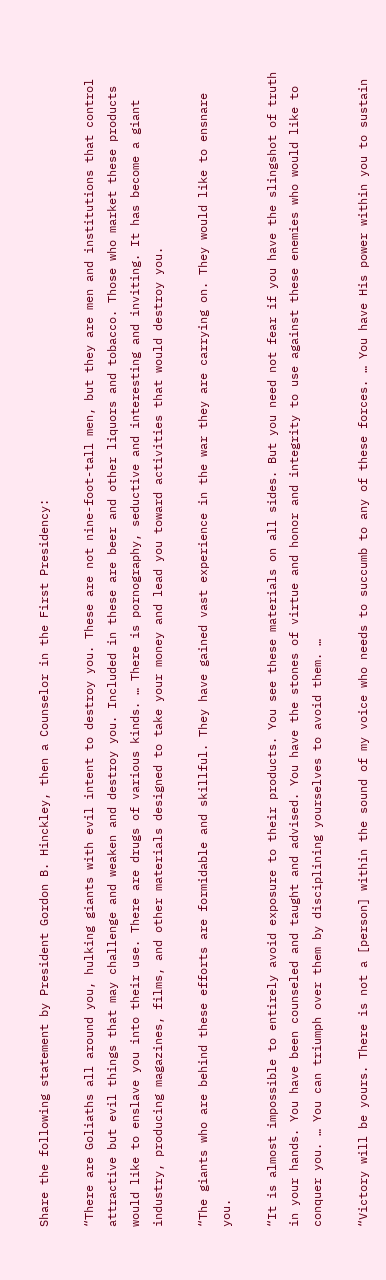Share the following statement by President Gordon B. Hinckley, then a Counselor in the First Presidency:

“There are Goliaths all around you, hulking giants with evil intent to destroy you. These are not nine-foot-tall men, but they are men and institutions that control attractive but evil things that may challenge and weaken and destroy you. Included in these are beer and other liquors and tobacco. Those who market these products would like to enslave you into their use. There are drugs of various kinds. … There is pornography, seductive and interesting and inviting. It has become a giant industry, producing magazines, films, and other materials designed to take your money and lead you toward activities that would destroy you.

“The giants who are behind these efforts are formidable and skillful. They have gained vast experience in the war they are carrying on. They would like to ensnare you.

“It is almost impossible to entirely avoid exposure to their products. You see these materials on all sides. But you need not fear if you have the slingshot of truth in your hands. You have been counseled and taught and advised. You have the stones of virtue and honor and integrity to use against these enemies who would like to conquer you. … You can triumph over them by disciplining yourselves to avoid them. …

“Victory will be yours. There is not a [person] within the sound of my voice who needs to succumb to any of these forces. … You have His power within you to sustain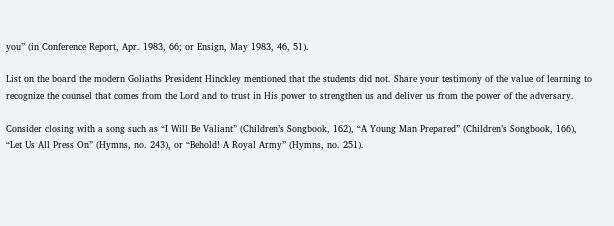you” (in Conference Report, Apr. 1983, 66; or Ensign, May 1983, 46, 51).

List on the board the modern Goliaths President Hinckley mentioned that the students did not. Share your testimony of the value of learning to recognize the counsel that comes from the Lord and to trust in His power to strengthen us and deliver us from the power of the adversary.

Consider closing with a song such as “I Will Be Valiant” (Children’s Songbook, 162), “A Young Man Prepared” (Children’s Songbook, 166), “Let Us All Press On” (Hymns, no. 243), or “Behold! A Royal Army” (Hymns, no. 251).